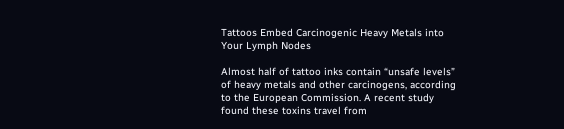Tattoos Embed Carcinogenic Heavy Metals into Your Lymph Nodes

Almost half of tattoo inks contain “unsafe levels” of heavy metals and other carcinogens, according to the European Commission. A recent study found these toxins travel from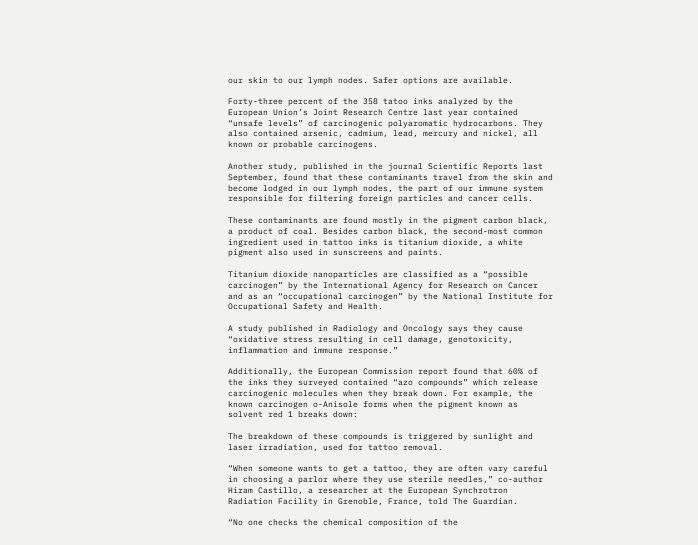our skin to our lymph nodes. Safer options are available.

Forty-three percent of the 358 tatoo inks analyzed by the European Union’s Joint Research Centre last year contained “unsafe levels” of carcinogenic polyaromatic hydrocarbons. They also contained arsenic, cadmium, lead, mercury and nickel, all known or probable carcinogens.

Another study, published in the journal Scientific Reports last September, found that these contaminants travel from the skin and become lodged in our lymph nodes, the part of our immune system responsible for filtering foreign particles and cancer cells.

These contaminants are found mostly in the pigment carbon black, a product of coal. Besides carbon black, the second-most common ingredient used in tattoo inks is titanium dioxide, a white pigment also used in sunscreens and paints.

Titanium dioxide nanoparticles are classified as a “possible carcinogen” by the International Agency for Research on Cancer and as an “occupational carcinogen” by the National Institute for Occupational Safety and Health.

A study published in Radiology and Oncology says they cause “oxidative stress resulting in cell damage, genotoxicity, inflammation and immune response.”

Additionally, the European Commission report found that 60% of the inks they surveyed contained “azo compounds” which release carcinogenic molecules when they break down. For example, the known carcinogen o-Anisole forms when the pigment known as solvent red 1 breaks down:

The breakdown of these compounds is triggered by sunlight and laser irradiation, used for tattoo removal.

“When someone wants to get a tattoo, they are often vary careful in choosing a parlor where they use sterile needles,” co-author Hiram Castillo, a researcher at the European Synchrotron Radiation Facility in Grenoble, France, told The Guardian.

“No one checks the chemical composition of the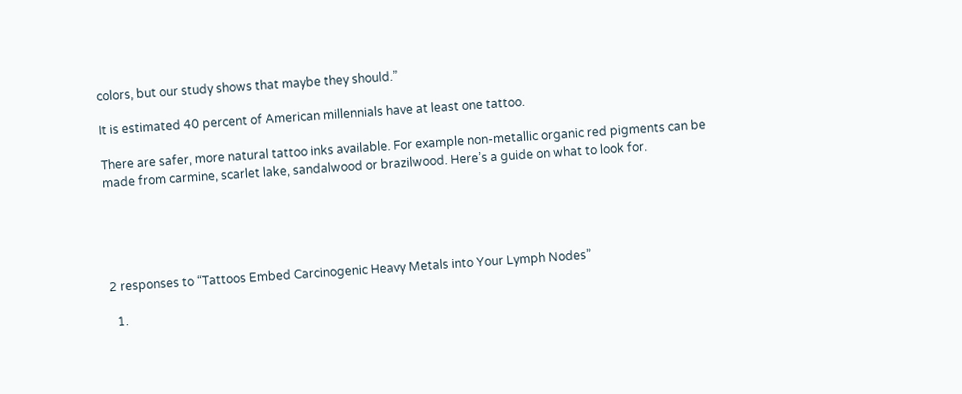colors, but our study shows that maybe they should.”

It is estimated 40 percent of American millennials have at least one tattoo.

There are safer, more natural tattoo inks available. For example non-metallic organic red pigments can be made from carmine, scarlet lake, sandalwood or brazilwood. Here’s a guide on what to look for.





2 responses to “Tattoos Embed Carcinogenic Heavy Metals into Your Lymph Nodes”

  1.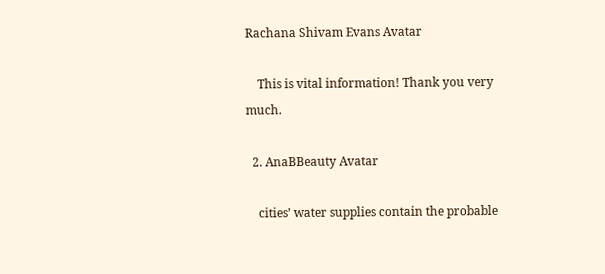Rachana Shivam Evans Avatar

    This is vital information! Thank you very much.

  2. AnaBBeauty Avatar

    cities’ water supplies contain the probable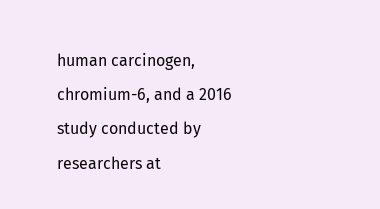human carcinogen, chromium-6, and a 2016 study conducted by researchers at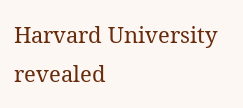Harvard University revealed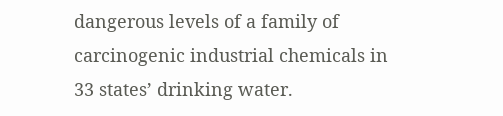dangerous levels of a family of carcinogenic industrial chemicals in 33 states’ drinking water.